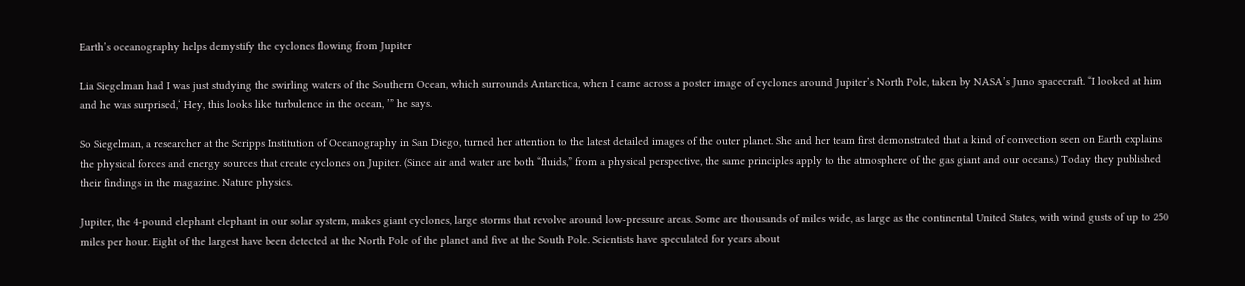Earth’s oceanography helps demystify the cyclones flowing from Jupiter

Lia Siegelman had I was just studying the swirling waters of the Southern Ocean, which surrounds Antarctica, when I came across a poster image of cyclones around Jupiter’s North Pole, taken by NASA’s Juno spacecraft. “I looked at him and he was surprised,‘ Hey, this looks like turbulence in the ocean, ’” he says.

So Siegelman, a researcher at the Scripps Institution of Oceanography in San Diego, turned her attention to the latest detailed images of the outer planet. She and her team first demonstrated that a kind of convection seen on Earth explains the physical forces and energy sources that create cyclones on Jupiter. (Since air and water are both “fluids,” from a physical perspective, the same principles apply to the atmosphere of the gas giant and our oceans.) Today they published their findings in the magazine. Nature physics.

Jupiter, the 4-pound elephant elephant in our solar system, makes giant cyclones, large storms that revolve around low-pressure areas. Some are thousands of miles wide, as large as the continental United States, with wind gusts of up to 250 miles per hour. Eight of the largest have been detected at the North Pole of the planet and five at the South Pole. Scientists have speculated for years about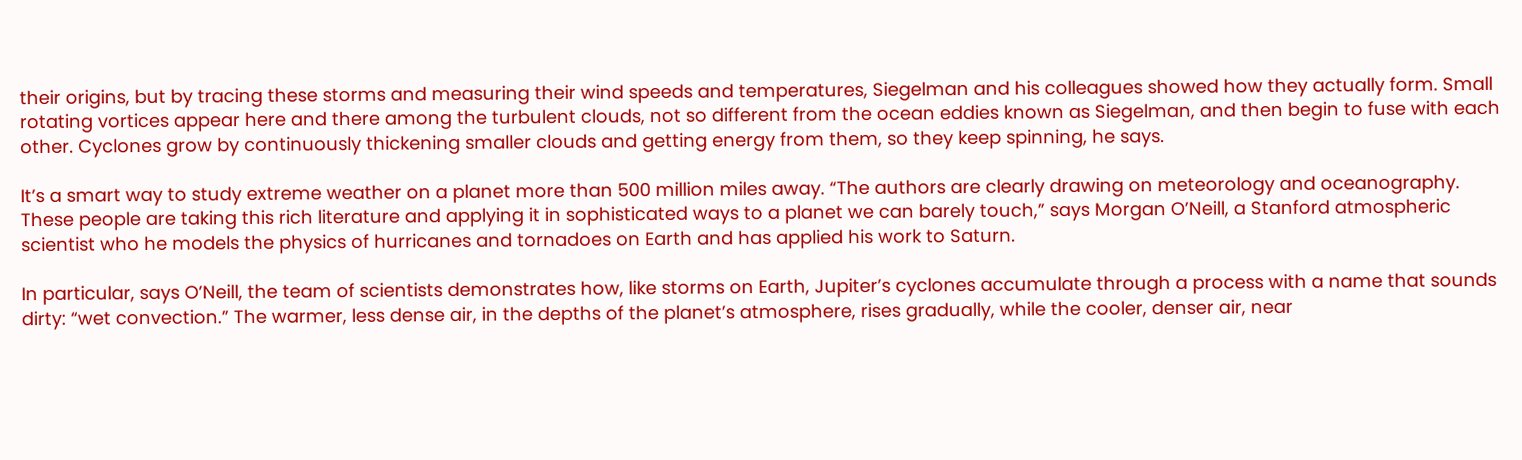their origins, but by tracing these storms and measuring their wind speeds and temperatures, Siegelman and his colleagues showed how they actually form. Small rotating vortices appear here and there among the turbulent clouds, not so different from the ocean eddies known as Siegelman, and then begin to fuse with each other. Cyclones grow by continuously thickening smaller clouds and getting energy from them, so they keep spinning, he says.

It’s a smart way to study extreme weather on a planet more than 500 million miles away. “The authors are clearly drawing on meteorology and oceanography. These people are taking this rich literature and applying it in sophisticated ways to a planet we can barely touch,” says Morgan O’Neill, a Stanford atmospheric scientist who he models the physics of hurricanes and tornadoes on Earth and has applied his work to Saturn.

In particular, says O’Neill, the team of scientists demonstrates how, like storms on Earth, Jupiter’s cyclones accumulate through a process with a name that sounds dirty: “wet convection.” The warmer, less dense air, in the depths of the planet’s atmosphere, rises gradually, while the cooler, denser air, near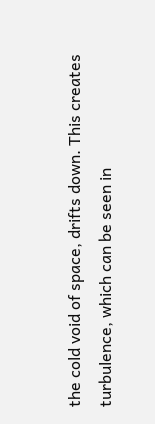the cold void of space, drifts down. This creates turbulence, which can be seen in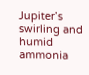Jupiter’s swirling and humid ammonia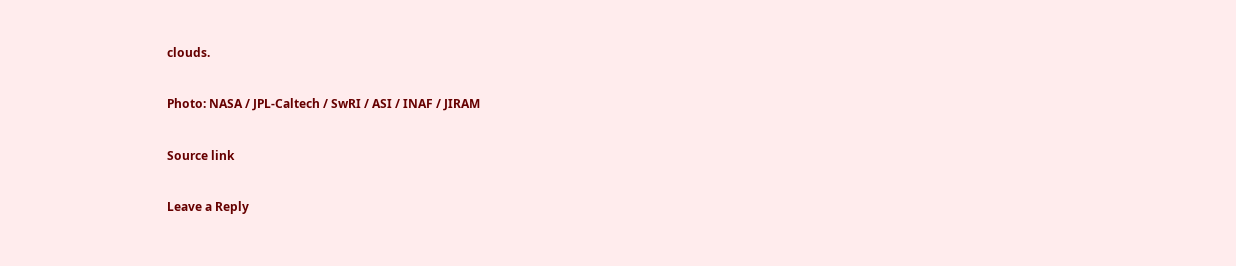clouds.

Photo: NASA / JPL-Caltech / SwRI / ASI / INAF / JIRAM

Source link

Leave a Reply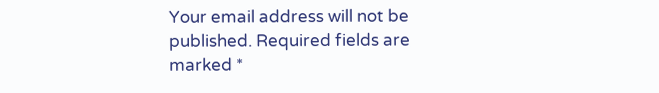Your email address will not be published. Required fields are marked *